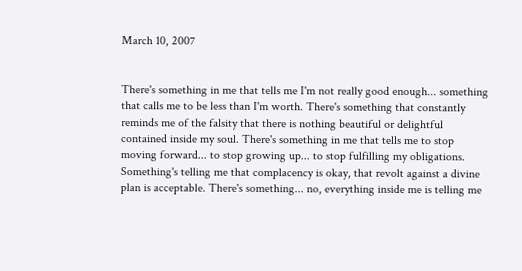March 10, 2007


There's something in me that tells me I'm not really good enough... something that calls me to be less than I'm worth. There's something that constantly reminds me of the falsity that there is nothing beautiful or delightful contained inside my soul. There's something in me that tells me to stop moving forward... to stop growing up... to stop fulfilling my obligations. Something's telling me that complacency is okay, that revolt against a divine plan is acceptable. There's something... no, everything inside me is telling me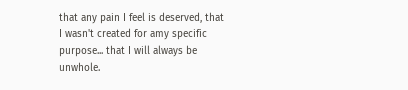that any pain I feel is deserved, that I wasn't created for amy specific purpose... that I will always be unwhole.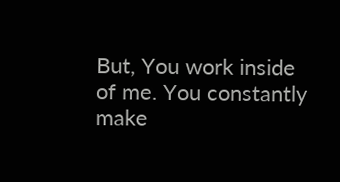But, You work inside of me. You constantly make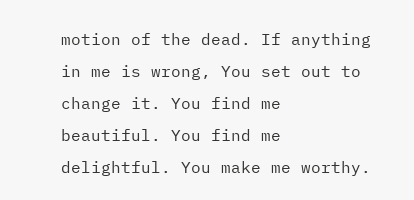motion of the dead. If anything in me is wrong, You set out to change it. You find me beautiful. You find me delightful. You make me worthy.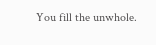You fill the unwhole.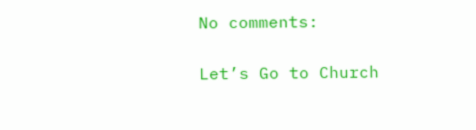No comments:

Let’s Go to Church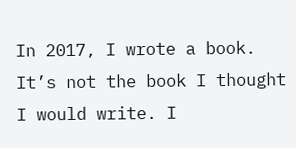In 2017, I wrote a book. It’s not the book I thought I would write. I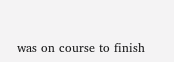was on course to finish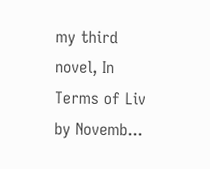my third novel, In Terms of Liv by Novemb...